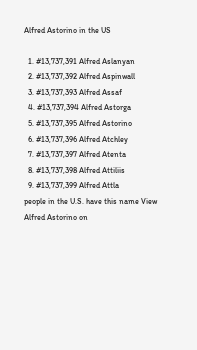Alfred Astorino in the US

  1. #13,737,391 Alfred Aslanyan
  2. #13,737,392 Alfred Aspinwall
  3. #13,737,393 Alfred Assaf
  4. #13,737,394 Alfred Astorga
  5. #13,737,395 Alfred Astorino
  6. #13,737,396 Alfred Atchley
  7. #13,737,397 Alfred Atenta
  8. #13,737,398 Alfred Attiliis
  9. #13,737,399 Alfred Attla
people in the U.S. have this name View Alfred Astorino on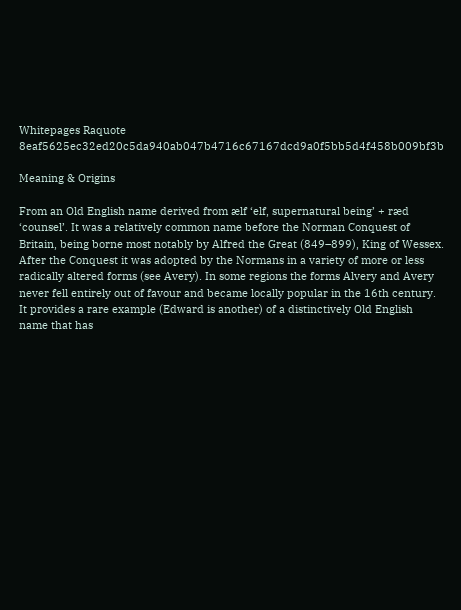Whitepages Raquote 8eaf5625ec32ed20c5da940ab047b4716c67167dcd9a0f5bb5d4f458b009bf3b

Meaning & Origins

From an Old English name derived from ælf ‘elf, supernatural being’ + ræd ‘counsel’. It was a relatively common name before the Norman Conquest of Britain, being borne most notably by Alfred the Great (849–899), King of Wessex. After the Conquest it was adopted by the Normans in a variety of more or less radically altered forms (see Avery). In some regions the forms Alvery and Avery never fell entirely out of favour and became locally popular in the 16th century. It provides a rare example (Edward is another) of a distinctively Old English name that has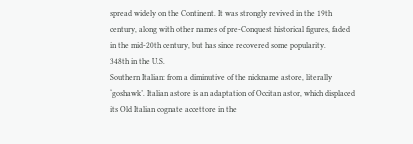spread widely on the Continent. It was strongly revived in the 19th century, along with other names of pre-Conquest historical figures, faded in the mid-20th century, but has since recovered some popularity.
348th in the U.S.
Southern Italian: from a diminutive of the nickname astore, literally ‘goshawk’. Italian astore is an adaptation of Occitan astor, which displaced its Old Italian cognate accettore in the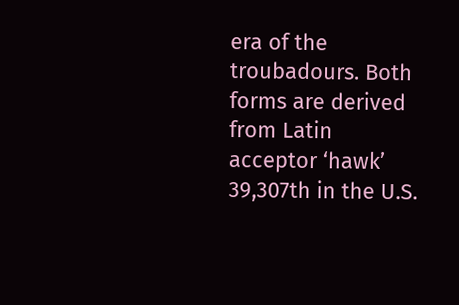era of the troubadours. Both forms are derived from Latin acceptor ‘hawk’
39,307th in the U.S.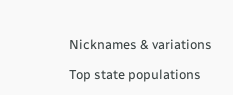Nicknames & variations

Top state populations